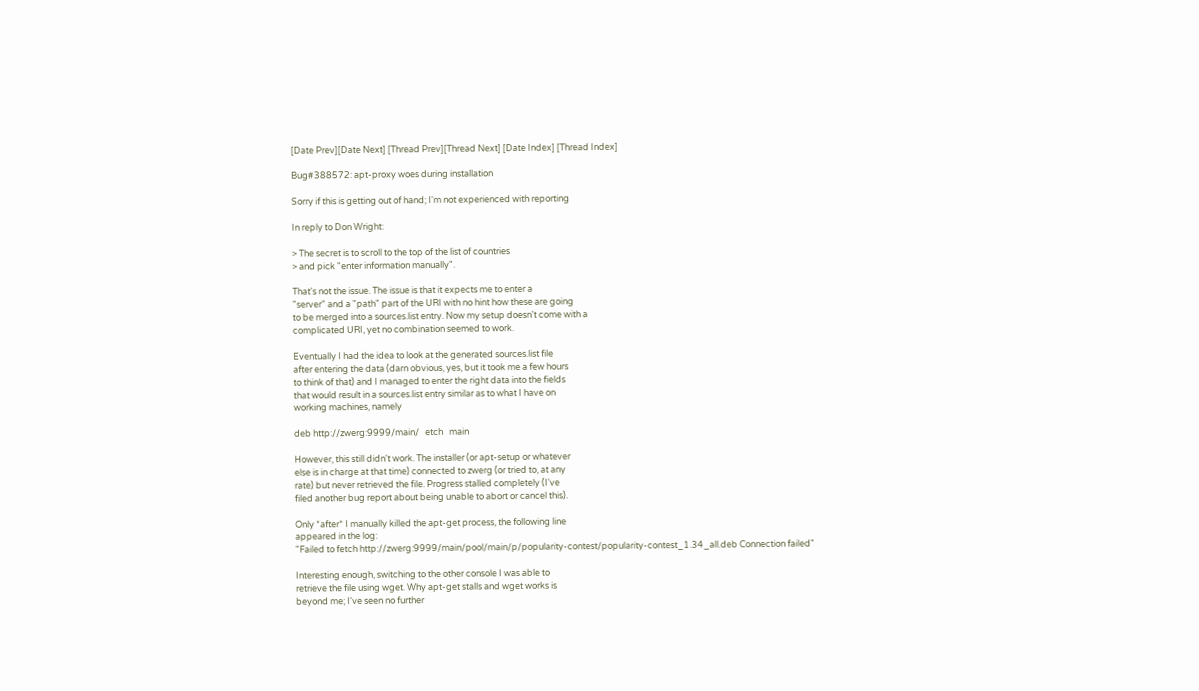[Date Prev][Date Next] [Thread Prev][Thread Next] [Date Index] [Thread Index]

Bug#388572: apt-proxy woes during installation

Sorry if this is getting out of hand; I'm not experienced with reporting

In reply to Don Wright:

> The secret is to scroll to the top of the list of countries
> and pick "enter information manually".

That's not the issue. The issue is that it expects me to enter a
"server" and a "path" part of the URI with no hint how these are going
to be merged into a sources.list entry. Now my setup doesn't come with a
complicated URI, yet no combination seemed to work.

Eventually I had the idea to look at the generated sources.list file
after entering the data (darn obvious, yes, but it took me a few hours
to think of that) and I managed to enter the right data into the fields
that would result in a sources.list entry similar as to what I have on
working machines, namely

deb http://zwerg:9999/main/   etch   main

However, this still didn't work. The installer (or apt-setup or whatever
else is in charge at that time) connected to zwerg (or tried to, at any
rate) but never retrieved the file. Progress stalled completely (I've
filed another bug report about being unable to abort or cancel this).

Only *after* I manually killed the apt-get process, the following line
appeared in the log:
"Failed to fetch http://zwerg:9999/main/pool/main/p/popularity-contest/popularity-contest_1.34_all.deb Connection failed"

Interesting enough, switching to the other console I was able to
retrieve the file using wget. Why apt-get stalls and wget works is
beyond me; I've seen no further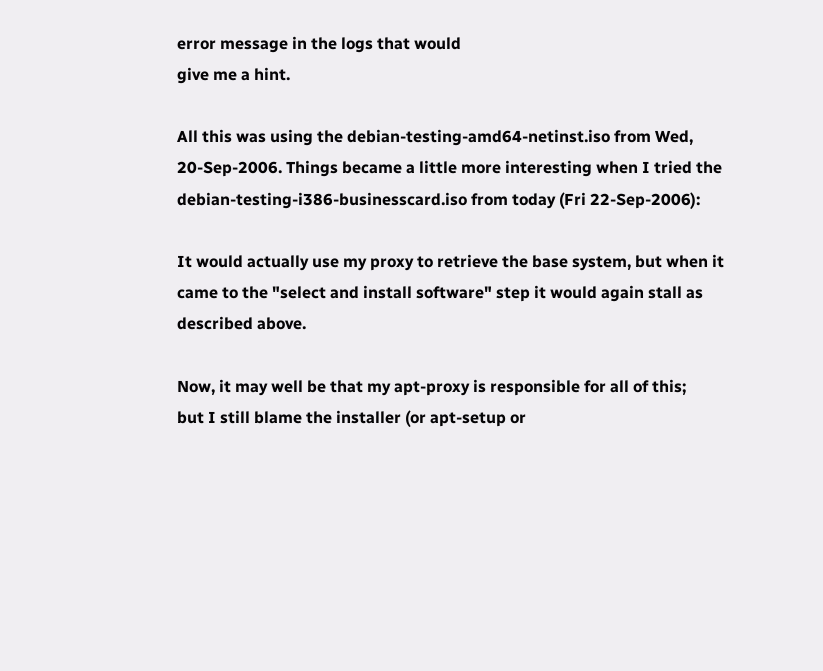error message in the logs that would
give me a hint.

All this was using the debian-testing-amd64-netinst.iso from Wed,
20-Sep-2006. Things became a little more interesting when I tried the
debian-testing-i386-businesscard.iso from today (Fri 22-Sep-2006):

It would actually use my proxy to retrieve the base system, but when it
came to the "select and install software" step it would again stall as
described above.

Now, it may well be that my apt-proxy is responsible for all of this;
but I still blame the installer (or apt-setup or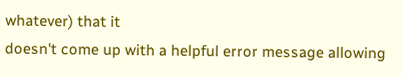whatever) that it
doesn't come up with a helpful error message allowing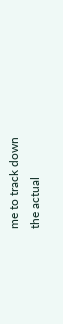me to track down
the actual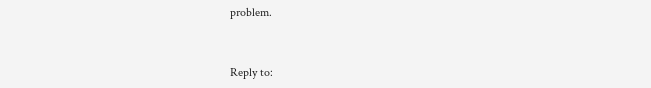problem.


Reply to: